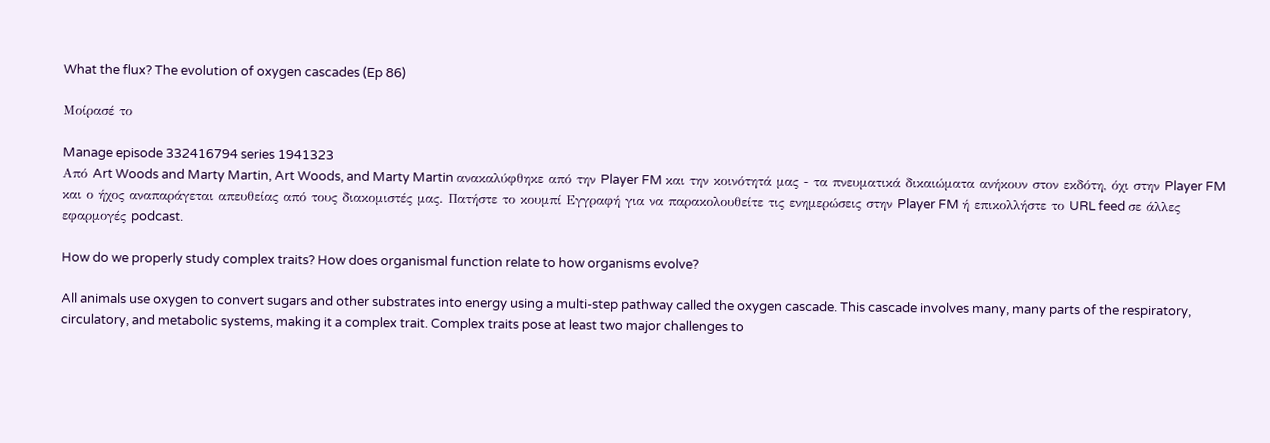What the flux? The evolution of oxygen cascades (Ep 86)

Μοίρασέ το

Manage episode 332416794 series 1941323
Από Art Woods and Marty Martin, Art Woods, and Marty Martin ανακαλύφθηκε από την Player FM και την κοινότητά μας - τα πνευματικά δικαιώματα ανήκουν στον εκδότη, όχι στην Player FM και ο ήχος αναπαράγεται απευθείας από τους διακομιστές μας. Πατήστε το κουμπί Εγγραφή για να παρακολουθείτε τις ενημερώσεις στην Player FM ή επικολλήστε το URL feed σε άλλες εφαρμογές podcast.

How do we properly study complex traits? How does organismal function relate to how organisms evolve?

All animals use oxygen to convert sugars and other substrates into energy using a multi-step pathway called the oxygen cascade. This cascade involves many, many parts of the respiratory, circulatory, and metabolic systems, making it a complex trait. Complex traits pose at least two major challenges to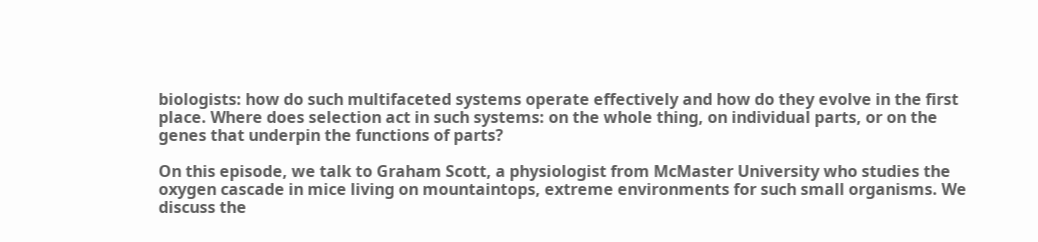biologists: how do such multifaceted systems operate effectively and how do they evolve in the first place. Where does selection act in such systems: on the whole thing, on individual parts, or on the genes that underpin the functions of parts?

On this episode, we talk to Graham Scott, a physiologist from McMaster University who studies the oxygen cascade in mice living on mountaintops, extreme environments for such small organisms. We discuss the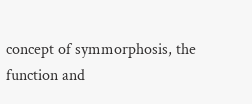concept of symmorphosis, the function and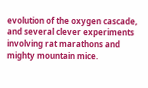evolution of the oxygen cascade, and several clever experiments involving rat marathons and mighty mountain mice.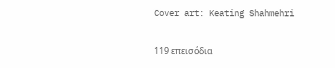Cover art: Keating Shahmehri

119 επεισόδια